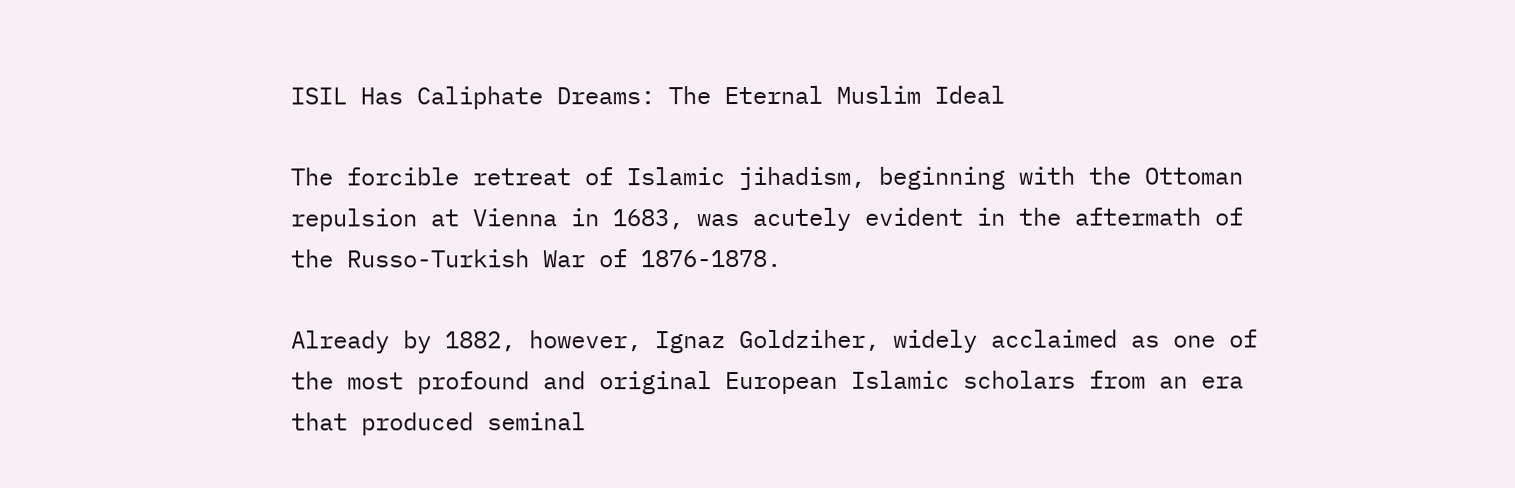ISIL Has Caliphate Dreams: The Eternal Muslim Ideal

The forcible retreat of Islamic jihadism, beginning with the Ottoman repulsion at Vienna in 1683, was acutely evident in the aftermath of the Russo-Turkish War of 1876-1878.

Already by 1882, however, Ignaz Goldziher, widely acclaimed as one of the most profound and original European Islamic scholars from an era that produced seminal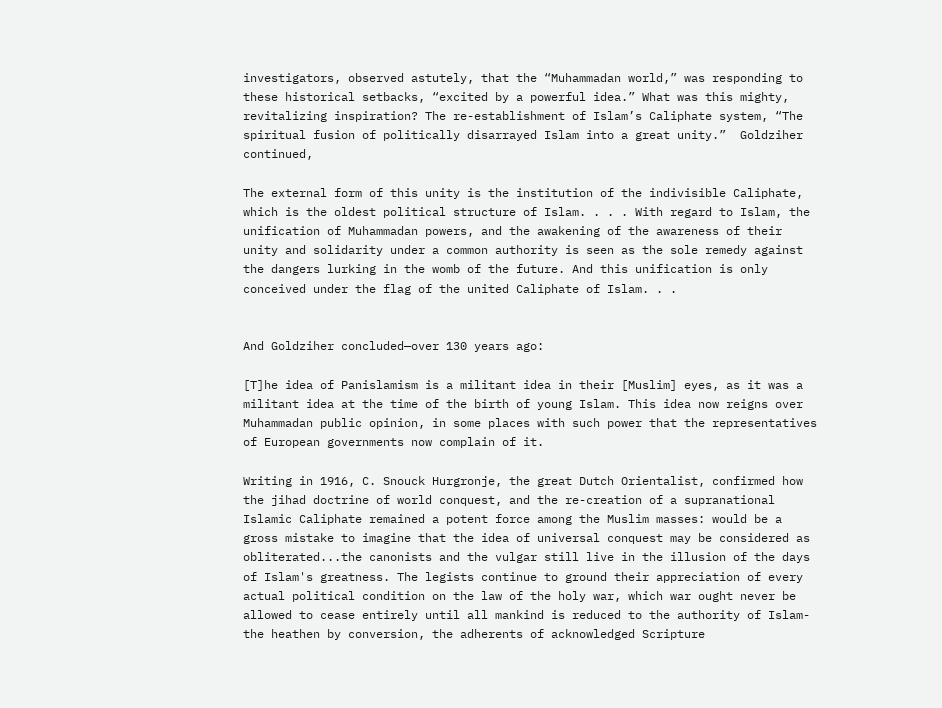investigators, observed astutely, that the “Muhammadan world,” was responding to these historical setbacks, “excited by a powerful idea.” What was this mighty, revitalizing inspiration? The re-establishment of Islam’s Caliphate system, “The spiritual fusion of politically disarrayed Islam into a great unity.”  Goldziher continued,

The external form of this unity is the institution of the indivisible Caliphate, which is the oldest political structure of Islam. . . . With regard to Islam, the unification of Muhammadan powers, and the awakening of the awareness of their unity and solidarity under a common authority is seen as the sole remedy against the dangers lurking in the womb of the future. And this unification is only conceived under the flag of the united Caliphate of Islam. . .


And Goldziher concluded—over 130 years ago:

[T]he idea of Panislamism is a militant idea in their [Muslim] eyes, as it was a militant idea at the time of the birth of young Islam. This idea now reigns over Muhammadan public opinion, in some places with such power that the representatives of European governments now complain of it.

Writing in 1916, C. Snouck Hurgronje, the great Dutch Orientalist, confirmed how the jihad doctrine of world conquest, and the re-creation of a supranational Islamic Caliphate remained a potent force among the Muslim masses: would be a gross mistake to imagine that the idea of universal conquest may be considered as obliterated...the canonists and the vulgar still live in the illusion of the days of Islam's greatness. The legists continue to ground their appreciation of every actual political condition on the law of the holy war, which war ought never be allowed to cease entirely until all mankind is reduced to the authority of Islam-the heathen by conversion, the adherents of acknowledged Scripture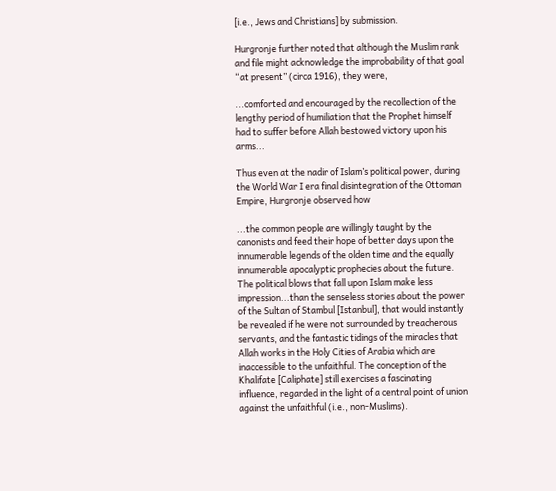[i.e., Jews and Christians] by submission.

Hurgronje further noted that although the Muslim rank and file might acknowledge the improbability of that goal “at present” (circa 1916), they were,

...comforted and encouraged by the recollection of the lengthy period of humiliation that the Prophet himself had to suffer before Allah bestowed victory upon his arms...

Thus even at the nadir of Islam’s political power, during the World War I era final disintegration of the Ottoman Empire, Hurgronje observed how

...the common people are willingly taught by the canonists and feed their hope of better days upon the innumerable legends of the olden time and the equally innumerable apocalyptic prophecies about the future. The political blows that fall upon Islam make less impression...than the senseless stories about the power of the Sultan of Stambul [Istanbul], that would instantly be revealed if he were not surrounded by treacherous servants, and the fantastic tidings of the miracles that Allah works in the Holy Cities of Arabia which are inaccessible to the unfaithful. The conception of the Khalifate [Caliphate] still exercises a fascinating influence, regarded in the light of a central point of union against the unfaithful (i.e., non-Muslims).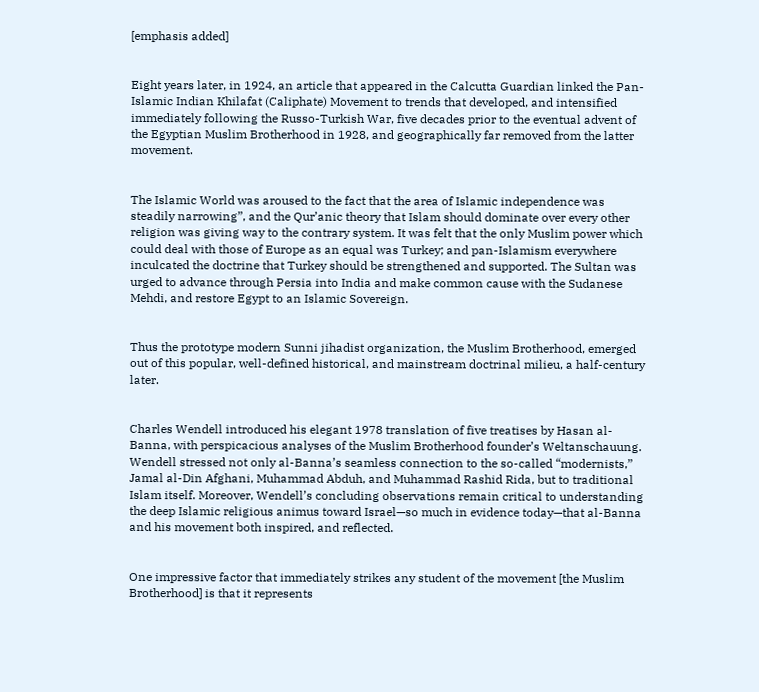[emphasis added]


Eight years later, in 1924, an article that appeared in the Calcutta Guardian linked the Pan-Islamic Indian Khilafat (Caliphate) Movement to trends that developed, and intensified immediately following the Russo-Turkish War, five decades prior to the eventual advent of the Egyptian Muslim Brotherhood in 1928, and geographically far removed from the latter movement.


The Islamic World was aroused to the fact that the area of Islamic independence was steadily narrowing”, and the Qur’anic theory that Islam should dominate over every other religion was giving way to the contrary system. It was felt that the only Muslim power which could deal with those of Europe as an equal was Turkey; and pan-Islamism everywhere inculcated the doctrine that Turkey should be strengthened and supported. The Sultan was urged to advance through Persia into India and make common cause with the Sudanese Mehdi, and restore Egypt to an Islamic Sovereign.


Thus the prototype modern Sunni jihadist organization, the Muslim Brotherhood, emerged out of this popular, well-defined historical, and mainstream doctrinal milieu, a half-century later.


Charles Wendell introduced his elegant 1978 translation of five treatises by Hasan al-Banna, with perspicacious analyses of the Muslim Brotherhood founder’s Weltanschauung. Wendell stressed not only al-Banna’s seamless connection to the so-called “modernists,” Jamal al-Din Afghani, Muhammad Abduh, and Muhammad Rashid Rida, but to traditional Islam itself. Moreover, Wendell’s concluding observations remain critical to understanding the deep Islamic religious animus toward Israel—so much in evidence today—that al-Banna and his movement both inspired, and reflected.


One impressive factor that immediately strikes any student of the movement [the Muslim Brotherhood] is that it represents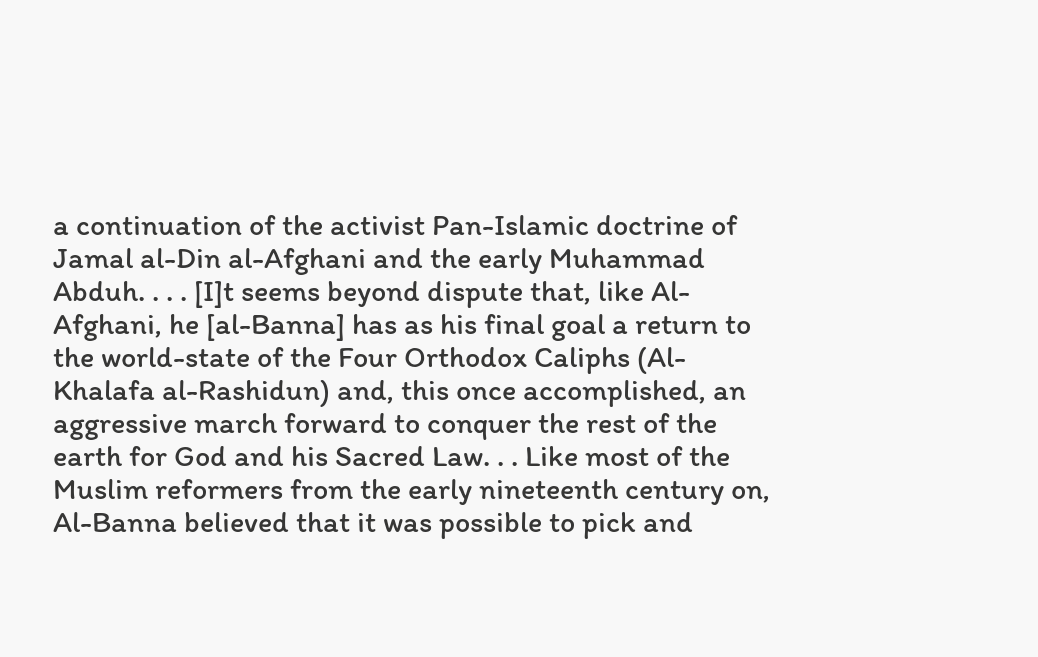a continuation of the activist Pan-Islamic doctrine of Jamal al-Din al-Afghani and the early Muhammad Abduh. . . . [I]t seems beyond dispute that, like Al-Afghani, he [al-Banna] has as his final goal a return to the world-state of the Four Orthodox Caliphs (Al-Khalafa al-Rashidun) and, this once accomplished, an aggressive march forward to conquer the rest of the earth for God and his Sacred Law. . . Like most of the Muslim reformers from the early nineteenth century on, Al-Banna believed that it was possible to pick and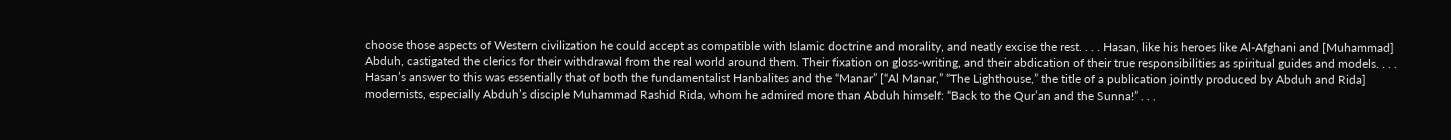choose those aspects of Western civilization he could accept as compatible with Islamic doctrine and morality, and neatly excise the rest. . . . Hasan, like his heroes like Al-Afghani and [Muhammad] Abduh, castigated the clerics for their withdrawal from the real world around them. Their fixation on gloss-writing, and their abdication of their true responsibilities as spiritual guides and models. . . . Hasan’s answer to this was essentially that of both the fundamentalist Hanbalites and the “Manar” [“Al Manar,” “The Lighthouse,” the title of a publication jointly produced by Abduh and Rida] modernists, especially Abduh’s disciple Muhammad Rashid Rida, whom he admired more than Abduh himself: “Back to the Qur’an and the Sunna!” . . .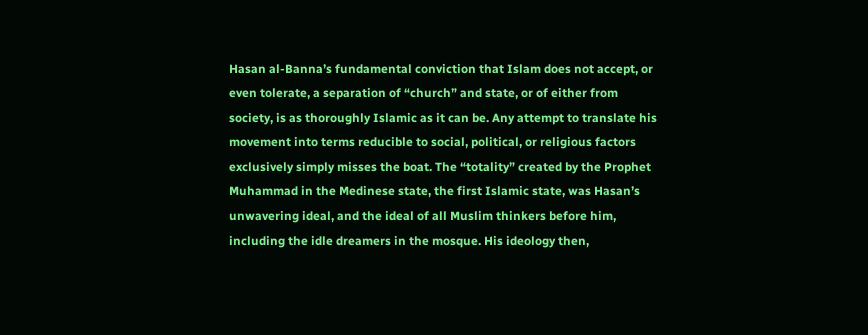Hasan al-Banna’s fundamental conviction that Islam does not accept, or even tolerate, a separation of “church” and state, or of either from society, is as thoroughly Islamic as it can be. Any attempt to translate his movement into terms reducible to social, political, or religious factors exclusively simply misses the boat. The “totality” created by the Prophet Muhammad in the Medinese state, the first Islamic state, was Hasan’s unwavering ideal, and the ideal of all Muslim thinkers before him, including the idle dreamers in the mosque. His ideology then,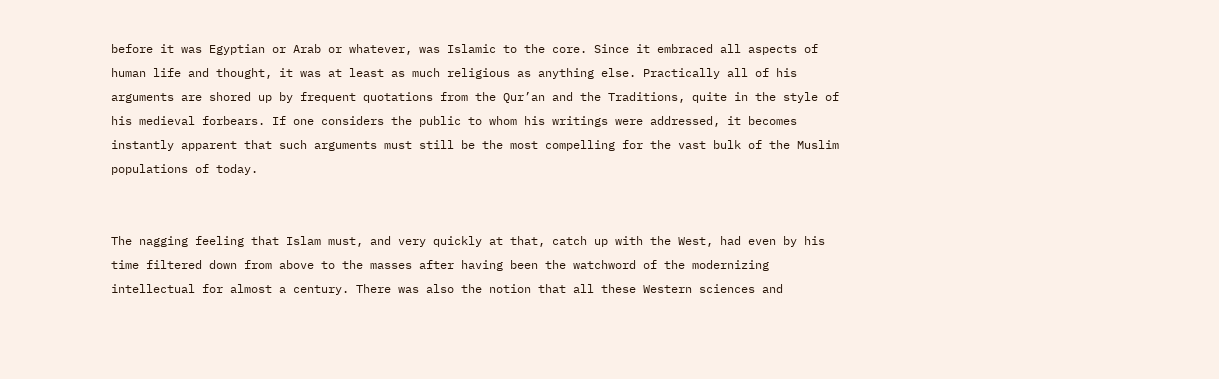before it was Egyptian or Arab or whatever, was Islamic to the core. Since it embraced all aspects of human life and thought, it was at least as much religious as anything else. Practically all of his arguments are shored up by frequent quotations from the Qur’an and the Traditions, quite in the style of his medieval forbears. If one considers the public to whom his writings were addressed, it becomes instantly apparent that such arguments must still be the most compelling for the vast bulk of the Muslim populations of today.


The nagging feeling that Islam must, and very quickly at that, catch up with the West, had even by his time filtered down from above to the masses after having been the watchword of the modernizing intellectual for almost a century. There was also the notion that all these Western sciences and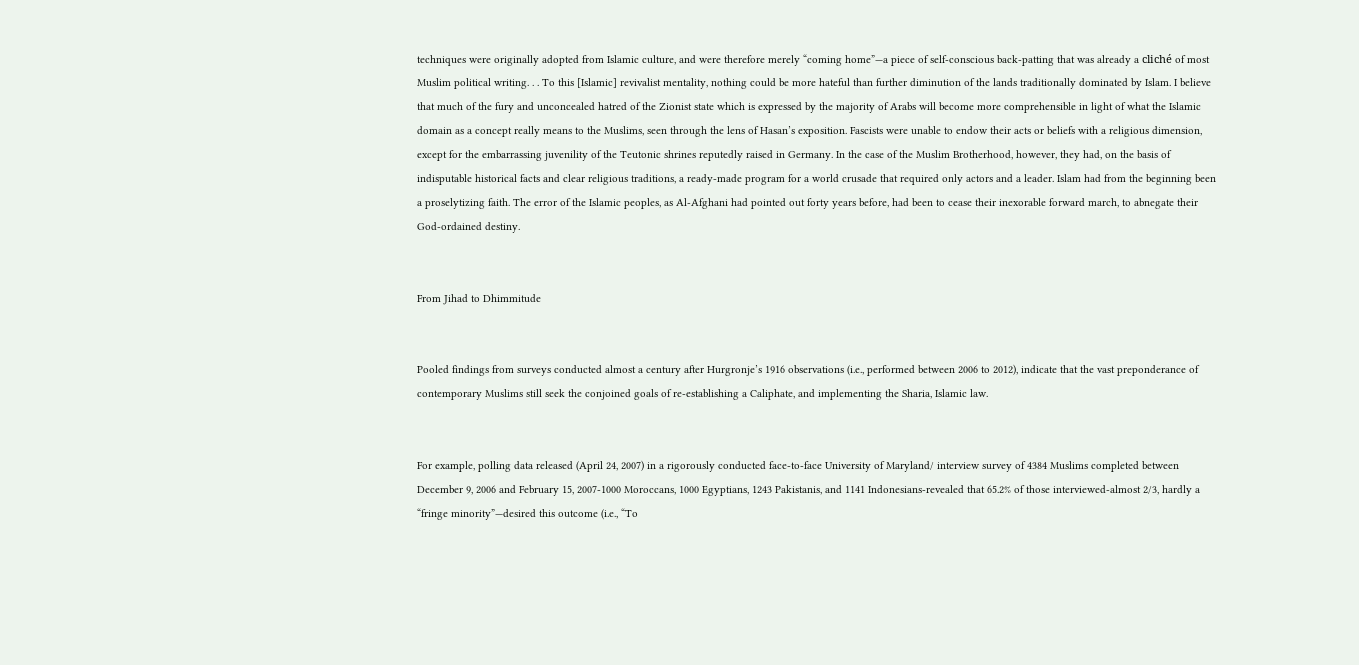techniques were originally adopted from Islamic culture, and were therefore merely “coming home”—a piece of self-conscious back-patting that was already a cliché of most Muslim political writing. . . To this [Islamic] revivalist mentality, nothing could be more hateful than further diminution of the lands traditionally dominated by Islam. I believe that much of the fury and unconcealed hatred of the Zionist state which is expressed by the majority of Arabs will become more comprehensible in light of what the Islamic domain as a concept really means to the Muslims, seen through the lens of Hasan’s exposition. Fascists were unable to endow their acts or beliefs with a religious dimension, except for the embarrassing juvenility of the Teutonic shrines reputedly raised in Germany. In the case of the Muslim Brotherhood, however, they had, on the basis of indisputable historical facts and clear religious traditions, a ready-made program for a world crusade that required only actors and a leader. Islam had from the beginning been a proselytizing faith. The error of the Islamic peoples, as Al-Afghani had pointed out forty years before, had been to cease their inexorable forward march, to abnegate their God-ordained destiny.


From Jihad to Dhimmitude


Pooled findings from surveys conducted almost a century after Hurgronje’s 1916 observations (i.e., performed between 2006 to 2012), indicate that the vast preponderance of contemporary Muslims still seek the conjoined goals of re-establishing a Caliphate, and implementing the Sharia, Islamic law.


For example, polling data released (April 24, 2007) in a rigorously conducted face-to-face University of Maryland/ interview survey of 4384 Muslims completed between December 9, 2006 and February 15, 2007-1000 Moroccans, 1000 Egyptians, 1243 Pakistanis, and 1141 Indonesians-revealed that 65.2% of those interviewed-almost 2/3, hardly a “fringe minority”—desired this outcome (i.e., “To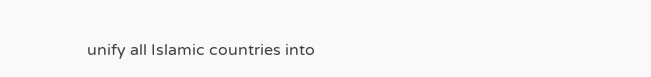unify all Islamic countries into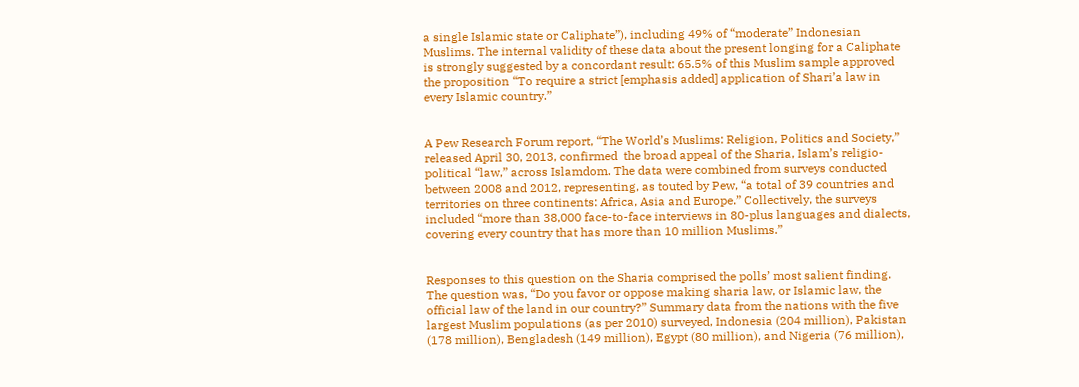a single Islamic state or Caliphate”), including 49% of “moderate” Indonesian Muslims. The internal validity of these data about the present longing for a Caliphate is strongly suggested by a concordant result: 65.5% of this Muslim sample approved the proposition “To require a strict [emphasis added] application of Shari’a law in every Islamic country.”


A Pew Research Forum report, “The World’s Muslims: Religion, Politics and Society,” released April 30, 2013, confirmed  the broad appeal of the Sharia, Islam’s religio-political “law,” across Islamdom. The data were combined from surveys conducted between 2008 and 2012, representing, as touted by Pew, “a total of 39 countries and territories on three continents: Africa, Asia and Europe.” Collectively, the surveys included “more than 38,000 face-to-face interviews in 80-plus languages and dialects, covering every country that has more than 10 million Muslims.”


Responses to this question on the Sharia comprised the polls’ most salient finding. The question was, “Do you favor or oppose making sharia law, or Islamic law, the official law of the land in our country?” Summary data from the nations with the five largest Muslim populations (as per 2010) surveyed, Indonesia (204 million), Pakistan (178 million), Bengladesh (149 million), Egypt (80 million), and Nigeria (76 million),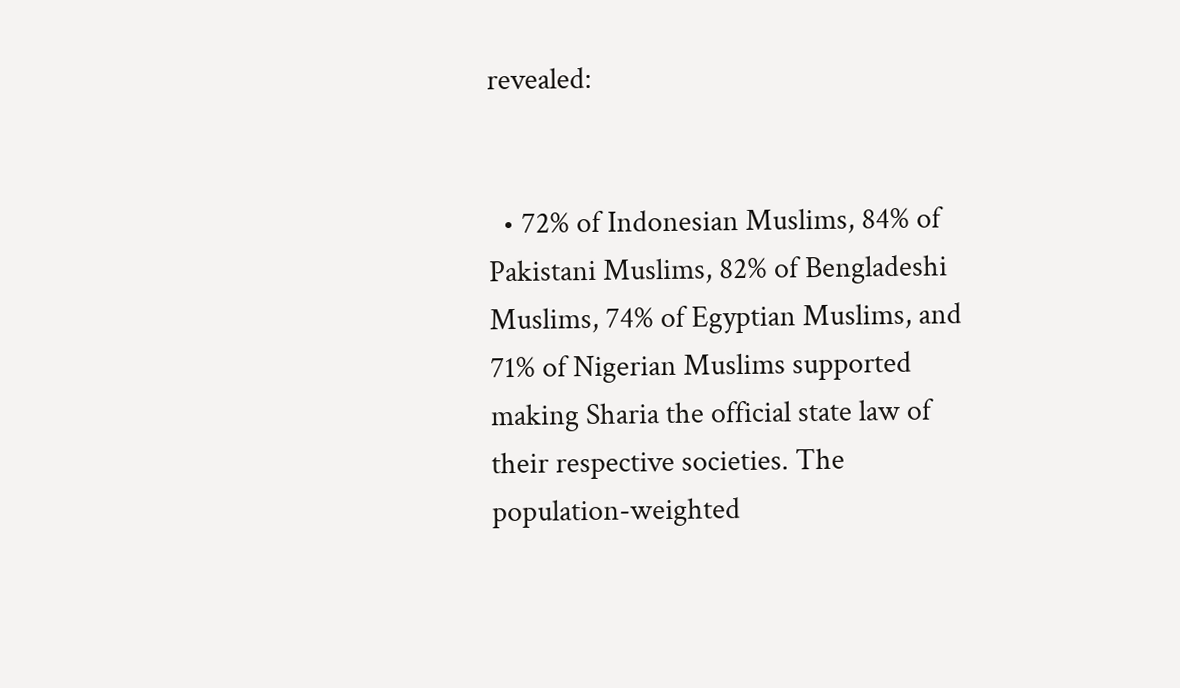revealed:


  • 72% of Indonesian Muslims, 84% of Pakistani Muslims, 82% of Bengladeshi Muslims, 74% of Egyptian Muslims, and 71% of Nigerian Muslims supported making Sharia the official state law of their respective societies. The population-weighted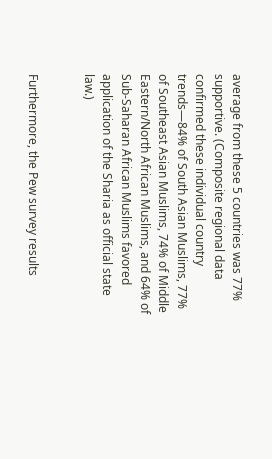average from these 5 countries was 77% supportive. (Composite regional data confirmed these individual country trends—84% of South Asian Muslims, 77% of Southeast Asian Muslims, 74% of Middle Eastern/North African Muslims, and 64% of Sub-Saharan African Muslims favored application of the Sharia as official state law.)


Furthermore, the Pew survey results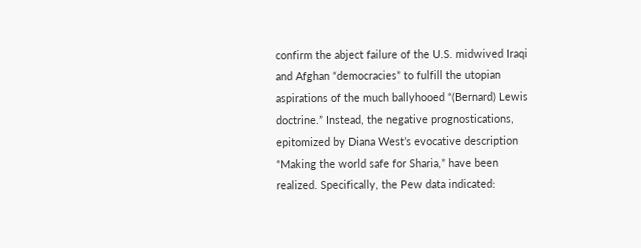confirm the abject failure of the U.S. midwived Iraqi and Afghan “democracies” to fulfill the utopian aspirations of the much ballyhooed “(Bernard) Lewis doctrine.” Instead, the negative prognostications, epitomized by Diana West’s evocative description “Making the world safe for Sharia,” have been realized. Specifically, the Pew data indicated: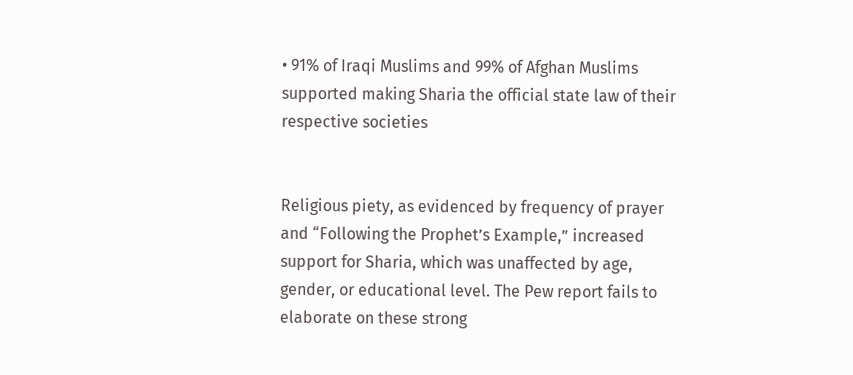• 91% of Iraqi Muslims and 99% of Afghan Muslims supported making Sharia the official state law of their respective societies


Religious piety, as evidenced by frequency of prayer and “Following the Prophet’s Example,” increased support for Sharia, which was unaffected by age, gender, or educational level. The Pew report fails to elaborate on these strong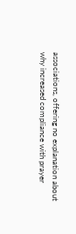associations, offering no explanation about why increased compliance with prayer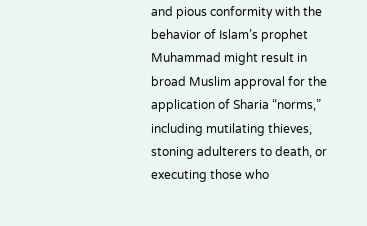and pious conformity with the behavior of Islam’s prophet Muhammad might result in broad Muslim approval for the application of Sharia “norms,” including mutilating thieves, stoning adulterers to death, or executing those who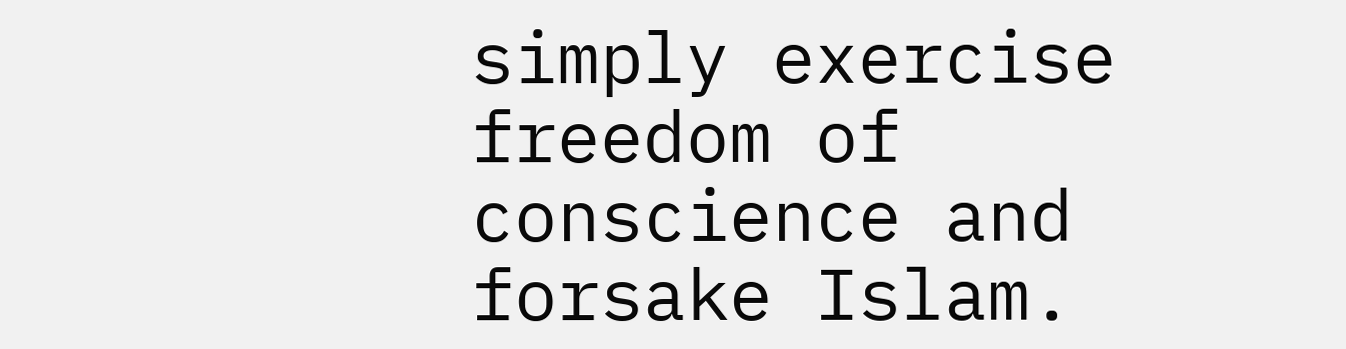simply exercise freedom of conscience and forsake Islam.